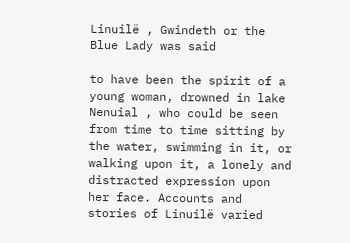Linuilë , Gwindeth or the Blue Lady was said

to have been the spirit of a young woman, drowned in lake Nenuial , who could be seen from time to time sitting by the water, swimming in it, or walking upon it, a lonely and distracted expression upon her face. Accounts and stories of Linuilë varied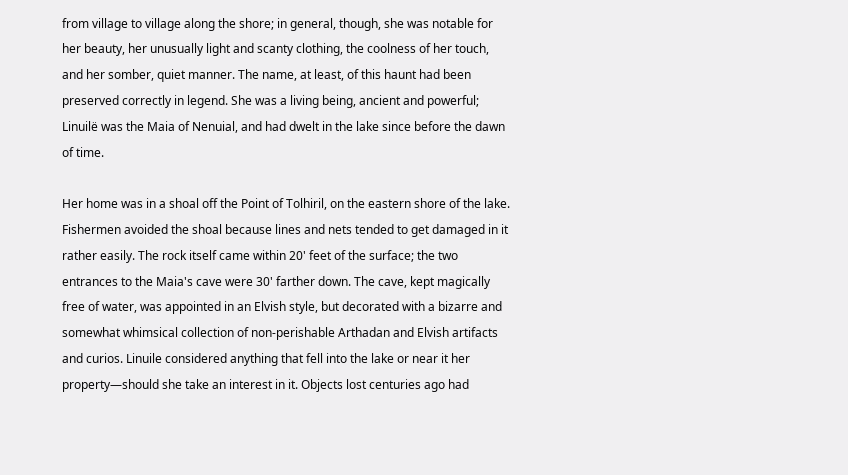from village to village along the shore; in general, though, she was notable for her beauty, her unusually light and scanty clothing, the coolness of her touch, and her somber, quiet manner. The name, at least, of this haunt had been preserved correctly in legend. She was a living being, ancient and powerful; Linuilë was the Maia of Nenuial, and had dwelt in the lake since before the dawn of time.

Her home was in a shoal off the Point of Tolhiril, on the eastern shore of the lake. Fishermen avoided the shoal because lines and nets tended to get damaged in it rather easily. The rock itself came within 20' feet of the surface; the two entrances to the Maia's cave were 30' farther down. The cave, kept magically free of water, was appointed in an Elvish style, but decorated with a bizarre and somewhat whimsical collection of non-perishable Arthadan and Elvish artifacts and curios. Linuile considered anything that fell into the lake or near it her property—should she take an interest in it. Objects lost centuries ago had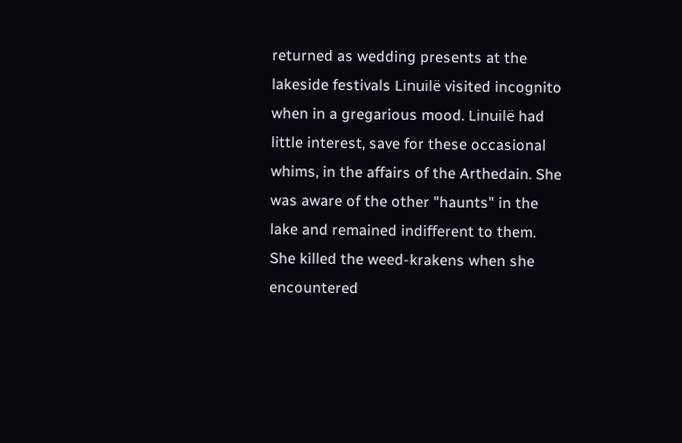returned as wedding presents at the lakeside festivals Linuilë visited incognito when in a gregarious mood. Linuilë had little interest, save for these occasional whims, in the affairs of the Arthedain. She was aware of the other "haunts" in the lake and remained indifferent to them. She killed the weed-krakens when she encountered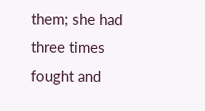them; she had three times fought and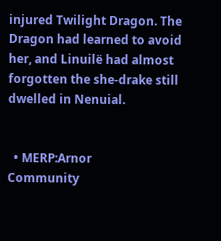injured Twilight Dragon. The Dragon had learned to avoid her, and Linuilë had almost forgotten the she-drake still dwelled in Nenuial.


  • MERP:Arnor
Community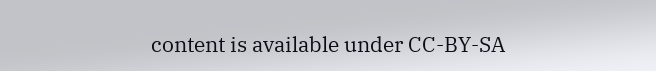content is available under CC-BY-SA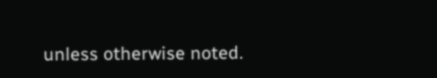unless otherwise noted.